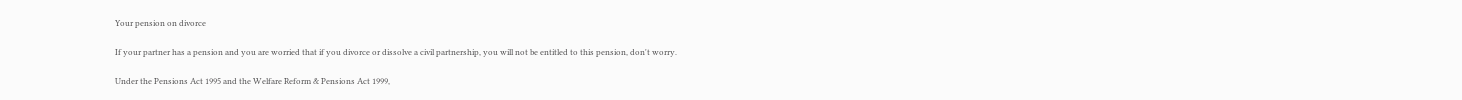Your pension on divorce

If your partner has a pension and you are worried that if you divorce or dissolve a civil partnership, you will not be entitled to this pension, don't worry.

Under the Pensions Act 1995 and the Welfare Reform & Pensions Act 1999,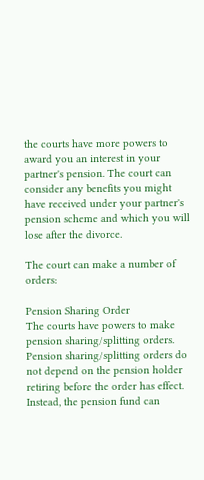the courts have more powers to award you an interest in your partner's pension. The court can consider any benefits you might have received under your partner's pension scheme and which you will lose after the divorce.

The court can make a number of orders:

Pension Sharing Order
The courts have powers to make pension sharing/splitting orders. Pension sharing/splitting orders do not depend on the pension holder retiring before the order has effect. Instead, the pension fund can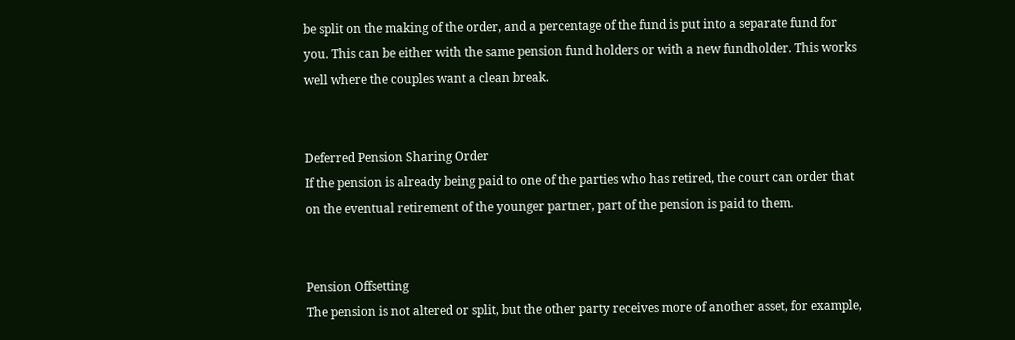be split on the making of the order, and a percentage of the fund is put into a separate fund for you. This can be either with the same pension fund holders or with a new fundholder. This works well where the couples want a clean break.


Deferred Pension Sharing Order
If the pension is already being paid to one of the parties who has retired, the court can order that on the eventual retirement of the younger partner, part of the pension is paid to them.


Pension Offsetting
The pension is not altered or split, but the other party receives more of another asset, for example,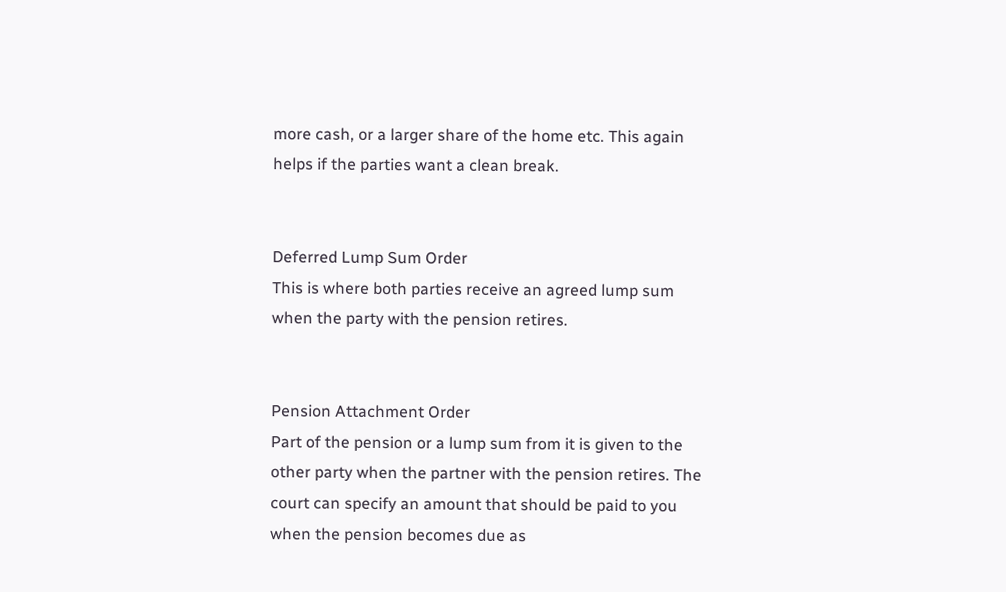more cash, or a larger share of the home etc. This again helps if the parties want a clean break.


Deferred Lump Sum Order
This is where both parties receive an agreed lump sum when the party with the pension retires.


Pension Attachment Order
Part of the pension or a lump sum from it is given to the other party when the partner with the pension retires. The court can specify an amount that should be paid to you when the pension becomes due as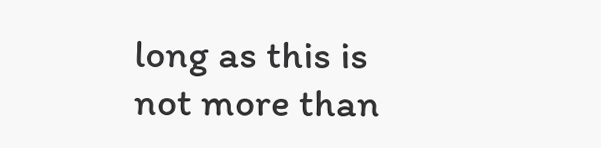long as this is not more than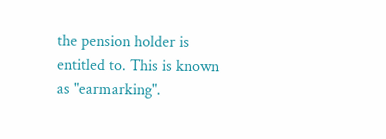the pension holder is entitled to. This is known as "earmarking".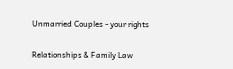Unmarried Couples - your rights

Relationships & Family Law